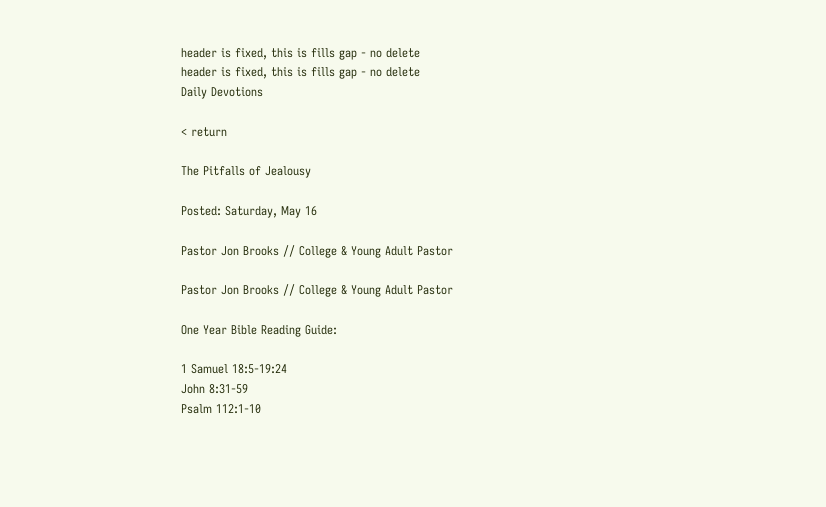header is fixed, this is fills gap - no delete
header is fixed, this is fills gap - no delete
Daily Devotions

< return

The Pitfalls of Jealousy

Posted: Saturday, May 16

Pastor Jon Brooks // College & Young Adult Pastor

Pastor Jon Brooks // College & Young Adult Pastor

One Year Bible Reading Guide:

1 Samuel 18:5-19:24
John 8:31-59
Psalm 112:1-10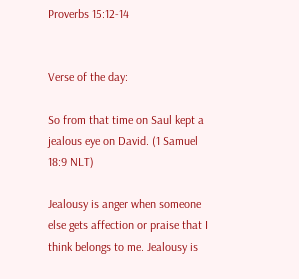Proverbs 15:12-14


Verse of the day:

So from that time on Saul kept a jealous eye on David. (1 Samuel 18:9 NLT)

Jealousy is anger when someone else gets affection or praise that I think belongs to me. Jealousy is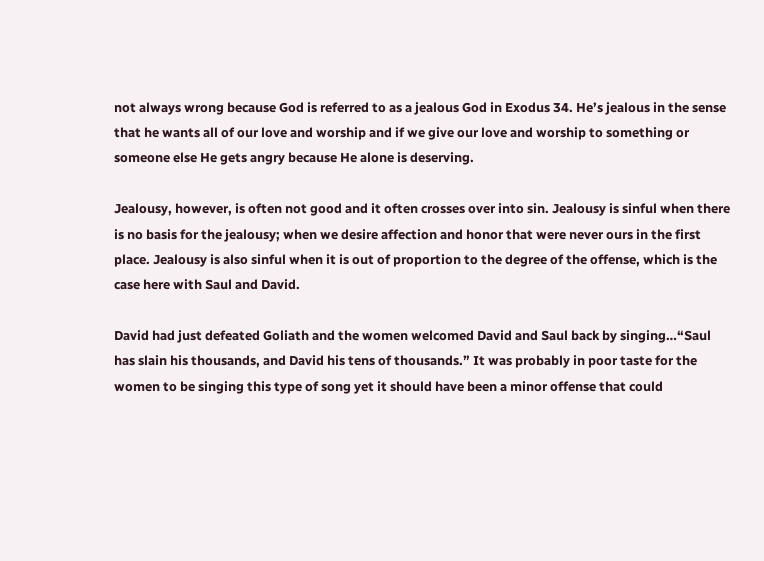not always wrong because God is referred to as a jealous God in Exodus 34. He’s jealous in the sense that he wants all of our love and worship and if we give our love and worship to something or someone else He gets angry because He alone is deserving.

Jealousy, however, is often not good and it often crosses over into sin. Jealousy is sinful when there is no basis for the jealousy; when we desire affection and honor that were never ours in the first place. Jealousy is also sinful when it is out of proportion to the degree of the offense, which is the case here with Saul and David.

David had just defeated Goliath and the women welcomed David and Saul back by singing…“Saul has slain his thousands, and David his tens of thousands.” It was probably in poor taste for the women to be singing this type of song yet it should have been a minor offense that could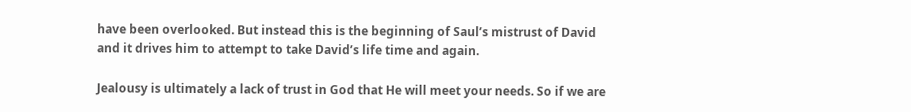have been overlooked. But instead this is the beginning of Saul’s mistrust of David and it drives him to attempt to take David’s life time and again.

Jealousy is ultimately a lack of trust in God that He will meet your needs. So if we are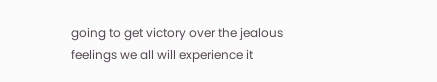going to get victory over the jealous feelings we all will experience it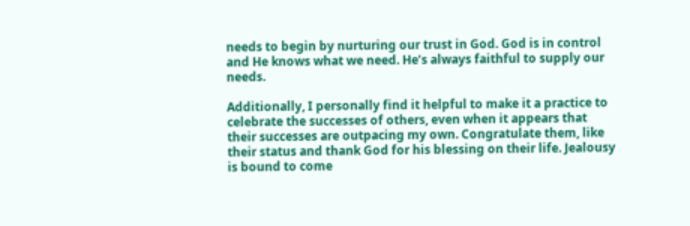needs to begin by nurturing our trust in God. God is in control and He knows what we need. He’s always faithful to supply our needs.

Additionally, I personally find it helpful to make it a practice to celebrate the successes of others, even when it appears that their successes are outpacing my own. Congratulate them, like their status and thank God for his blessing on their life. Jealousy is bound to come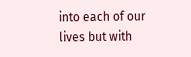into each of our lives but with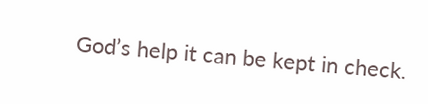God’s help it can be kept in check.